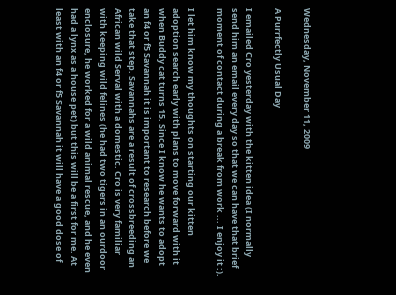Wednesday, November 11, 2009

A Purrfectly Usual Day

I emailed Cro yesterday with the kitten idea (I normally send him an email every day so that we can have that brief moment of contact during a break from work ... I enjoy it :).

I let him know my thoughts on starting our kitten adoption search early with plans to move forward with it when Buddy cat turns 15. Since I know he wants to adopt an f4 or f5 Savannah it is important to research before we take that step. Savannahs are a result of crossbreeding an African wild Serval with a domestic. Cro is very familiar with keeping wild felines (he had two tigers in an ourdoor enclosure, he worked for a wild animal rescue, and he even had a lynx as a house pet) but this will be a first for me. At least with an f4 or f5 Savannah it will have a good dose of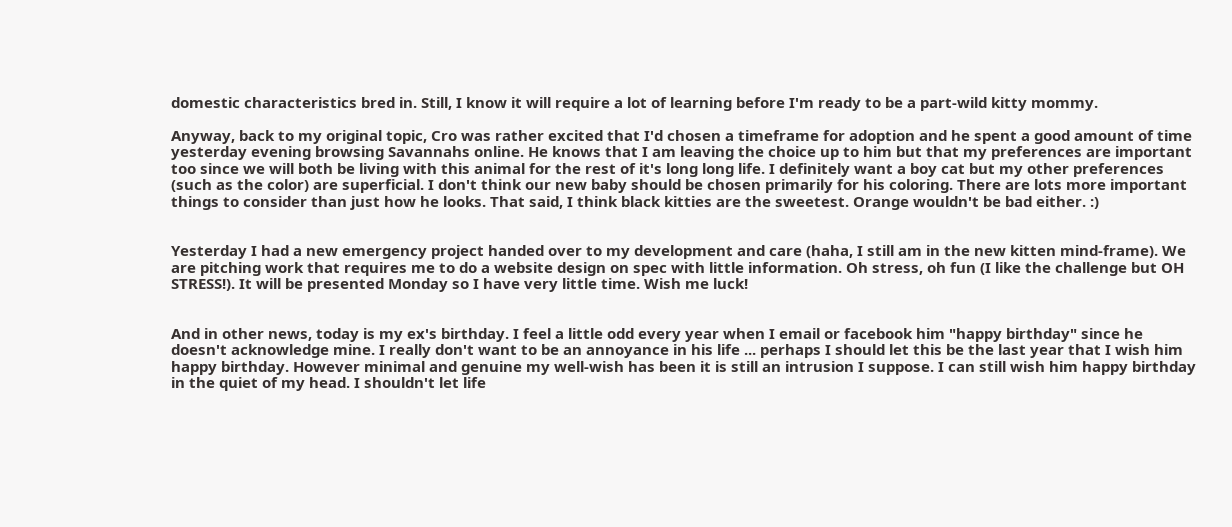domestic characteristics bred in. Still, I know it will require a lot of learning before I'm ready to be a part-wild kitty mommy.

Anyway, back to my original topic, Cro was rather excited that I'd chosen a timeframe for adoption and he spent a good amount of time yesterday evening browsing Savannahs online. He knows that I am leaving the choice up to him but that my preferences are important too since we will both be living with this animal for the rest of it's long long life. I definitely want a boy cat but my other preferences (such as the color) are superficial. I don't think our new baby should be chosen primarily for his coloring. There are lots more important things to consider than just how he looks. That said, I think black kitties are the sweetest. Orange wouldn't be bad either. :)


Yesterday I had a new emergency project handed over to my development and care (haha, I still am in the new kitten mind-frame). We are pitching work that requires me to do a website design on spec with little information. Oh stress, oh fun (I like the challenge but OH STRESS!). It will be presented Monday so I have very little time. Wish me luck!


And in other news, today is my ex's birthday. I feel a little odd every year when I email or facebook him "happy birthday" since he doesn't acknowledge mine. I really don't want to be an annoyance in his life ... perhaps I should let this be the last year that I wish him happy birthday. However minimal and genuine my well-wish has been it is still an intrusion I suppose. I can still wish him happy birthday in the quiet of my head. I shouldn't let life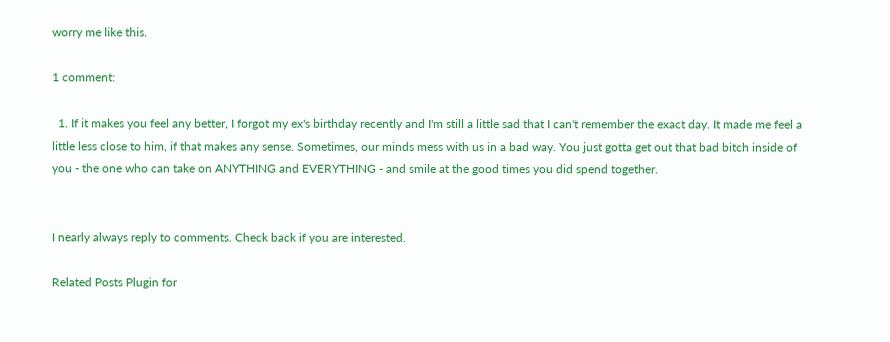worry me like this.

1 comment:

  1. If it makes you feel any better, I forgot my ex's birthday recently and I'm still a little sad that I can't remember the exact day. It made me feel a little less close to him, if that makes any sense. Sometimes, our minds mess with us in a bad way. You just gotta get out that bad bitch inside of you - the one who can take on ANYTHING and EVERYTHING - and smile at the good times you did spend together.


I nearly always reply to comments. Check back if you are interested.

Related Posts Plugin for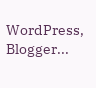WordPress, Blogger...